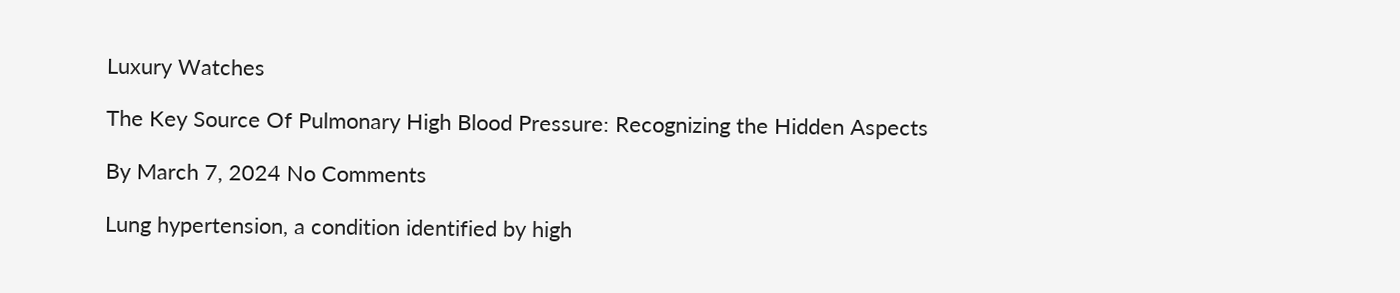Luxury Watches

The Key Source Of Pulmonary High Blood Pressure: Recognizing the Hidden Aspects

By March 7, 2024 No Comments

Lung hypertension, a condition identified by high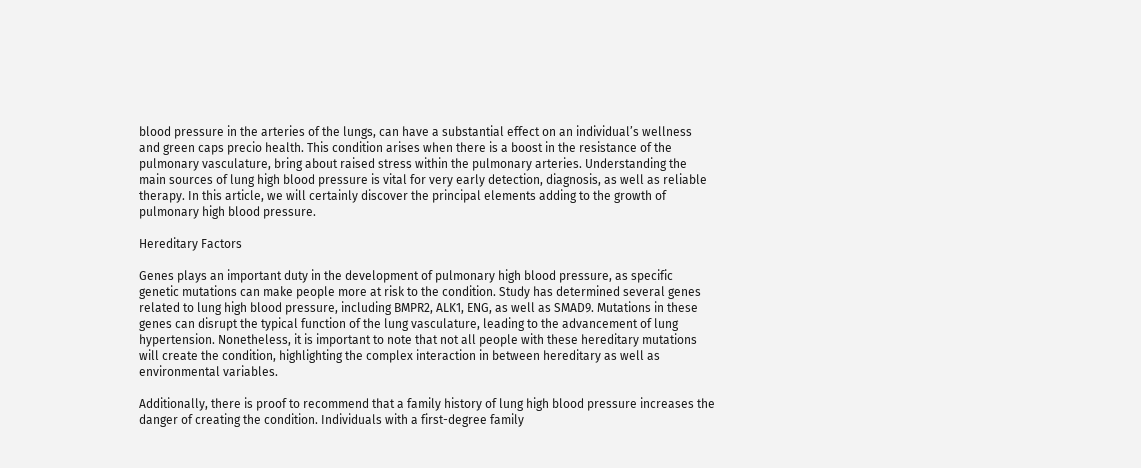blood pressure in the arteries of the lungs, can have a substantial effect on an individual’s wellness and green caps precio health. This condition arises when there is a boost in the resistance of the pulmonary vasculature, bring about raised stress within the pulmonary arteries. Understanding the main sources of lung high blood pressure is vital for very early detection, diagnosis, as well as reliable therapy. In this article, we will certainly discover the principal elements adding to the growth of pulmonary high blood pressure.

Hereditary Factors

Genes plays an important duty in the development of pulmonary high blood pressure, as specific genetic mutations can make people more at risk to the condition. Study has determined several genes related to lung high blood pressure, including BMPR2, ALK1, ENG, as well as SMAD9. Mutations in these genes can disrupt the typical function of the lung vasculature, leading to the advancement of lung hypertension. Nonetheless, it is important to note that not all people with these hereditary mutations will create the condition, highlighting the complex interaction in between hereditary as well as environmental variables.

Additionally, there is proof to recommend that a family history of lung high blood pressure increases the danger of creating the condition. Individuals with a first-degree family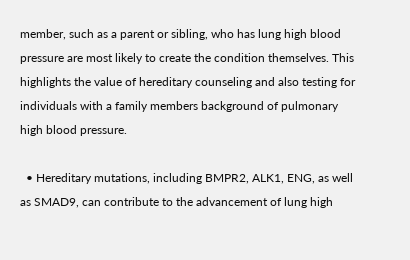member, such as a parent or sibling, who has lung high blood pressure are most likely to create the condition themselves. This highlights the value of hereditary counseling and also testing for individuals with a family members background of pulmonary high blood pressure.

  • Hereditary mutations, including BMPR2, ALK1, ENG, as well as SMAD9, can contribute to the advancement of lung high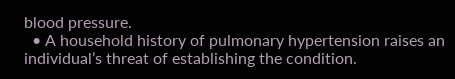blood pressure.
  • A household history of pulmonary hypertension raises an individual’s threat of establishing the condition.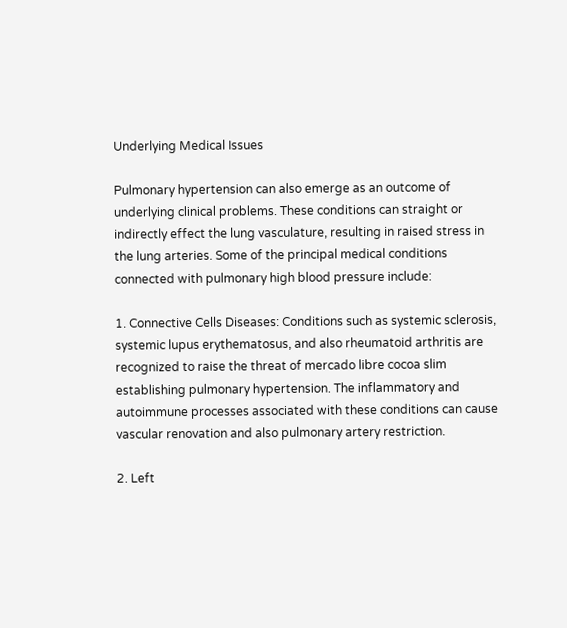Underlying Medical Issues

Pulmonary hypertension can also emerge as an outcome of underlying clinical problems. These conditions can straight or indirectly effect the lung vasculature, resulting in raised stress in the lung arteries. Some of the principal medical conditions connected with pulmonary high blood pressure include:

1. Connective Cells Diseases: Conditions such as systemic sclerosis, systemic lupus erythematosus, and also rheumatoid arthritis are recognized to raise the threat of mercado libre cocoa slim establishing pulmonary hypertension. The inflammatory and autoimmune processes associated with these conditions can cause vascular renovation and also pulmonary artery restriction.

2. Left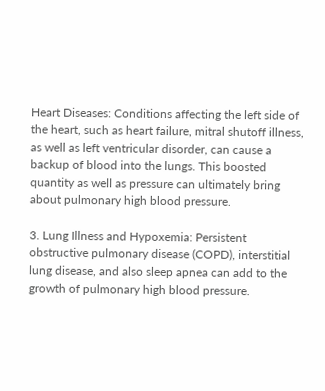Heart Diseases: Conditions affecting the left side of the heart, such as heart failure, mitral shutoff illness, as well as left ventricular disorder, can cause a backup of blood into the lungs. This boosted quantity as well as pressure can ultimately bring about pulmonary high blood pressure.

3. Lung Illness and Hypoxemia: Persistent obstructive pulmonary disease (COPD), interstitial lung disease, and also sleep apnea can add to the growth of pulmonary high blood pressure.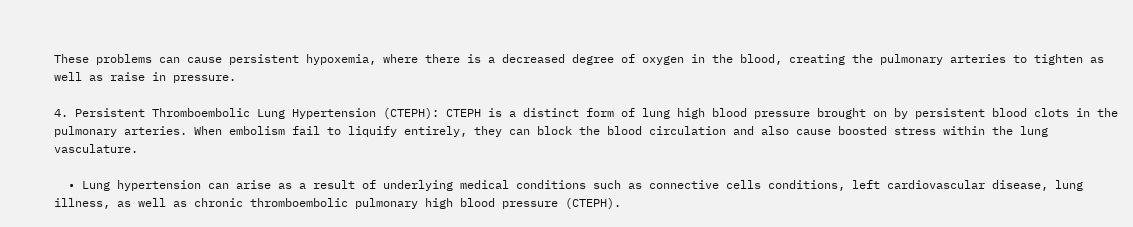These problems can cause persistent hypoxemia, where there is a decreased degree of oxygen in the blood, creating the pulmonary arteries to tighten as well as raise in pressure.

4. Persistent Thromboembolic Lung Hypertension (CTEPH): CTEPH is a distinct form of lung high blood pressure brought on by persistent blood clots in the pulmonary arteries. When embolism fail to liquify entirely, they can block the blood circulation and also cause boosted stress within the lung vasculature.

  • Lung hypertension can arise as a result of underlying medical conditions such as connective cells conditions, left cardiovascular disease, lung illness, as well as chronic thromboembolic pulmonary high blood pressure (CTEPH).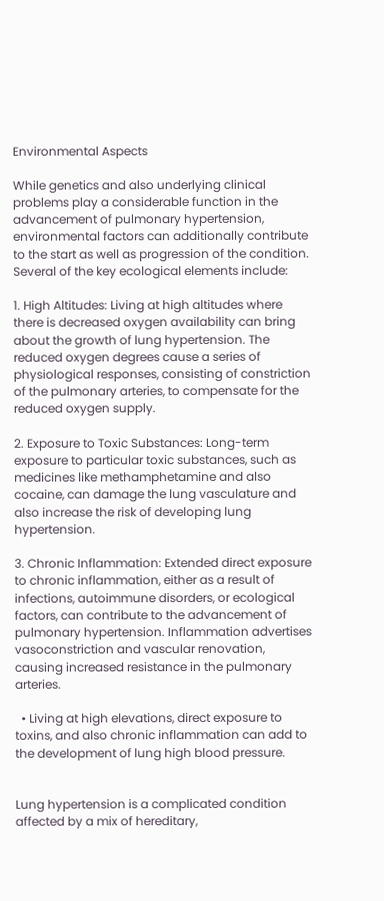Environmental Aspects

While genetics and also underlying clinical problems play a considerable function in the advancement of pulmonary hypertension, environmental factors can additionally contribute to the start as well as progression of the condition. Several of the key ecological elements include:

1. High Altitudes: Living at high altitudes where there is decreased oxygen availability can bring about the growth of lung hypertension. The reduced oxygen degrees cause a series of physiological responses, consisting of constriction of the pulmonary arteries, to compensate for the reduced oxygen supply.

2. Exposure to Toxic Substances: Long-term exposure to particular toxic substances, such as medicines like methamphetamine and also cocaine, can damage the lung vasculature and also increase the risk of developing lung hypertension.

3. Chronic Inflammation: Extended direct exposure to chronic inflammation, either as a result of infections, autoimmune disorders, or ecological factors, can contribute to the advancement of pulmonary hypertension. Inflammation advertises vasoconstriction and vascular renovation, causing increased resistance in the pulmonary arteries.

  • Living at high elevations, direct exposure to toxins, and also chronic inflammation can add to the development of lung high blood pressure.


Lung hypertension is a complicated condition affected by a mix of hereditary,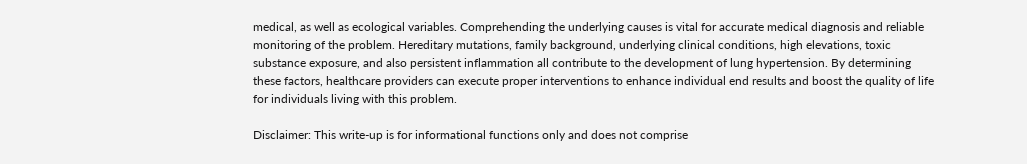medical, as well as ecological variables. Comprehending the underlying causes is vital for accurate medical diagnosis and reliable monitoring of the problem. Hereditary mutations, family background, underlying clinical conditions, high elevations, toxic substance exposure, and also persistent inflammation all contribute to the development of lung hypertension. By determining these factors, healthcare providers can execute proper interventions to enhance individual end results and boost the quality of life for individuals living with this problem.

Disclaimer: This write-up is for informational functions only and does not comprise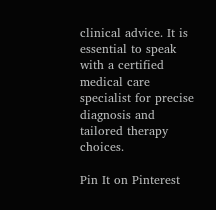clinical advice. It is essential to speak with a certified medical care specialist for precise diagnosis and tailored therapy choices.

Pin It on Pinterest